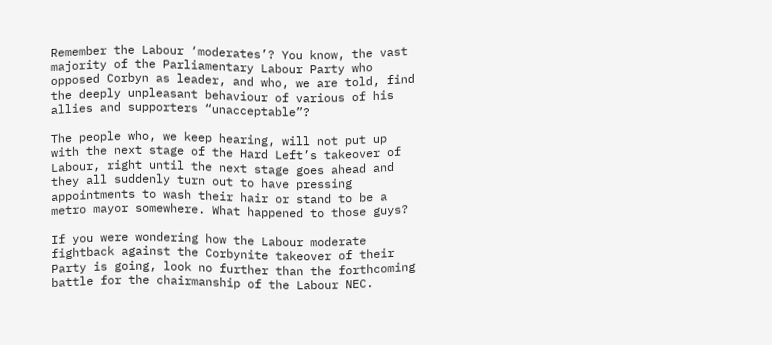Remember the Labour ‘moderates’? You know, the vast majority of the Parliamentary Labour Party who opposed Corbyn as leader, and who, we are told, find the deeply unpleasant behaviour of various of his allies and supporters “unacceptable”?

The people who, we keep hearing, will not put up with the next stage of the Hard Left’s takeover of Labour, right until the next stage goes ahead and they all suddenly turn out to have pressing appointments to wash their hair or stand to be a metro mayor somewhere. What happened to those guys?

If you were wondering how the Labour moderate fightback against the Corbynite takeover of their Party is going, look no further than the forthcoming battle for the chairmanship of the Labour NEC.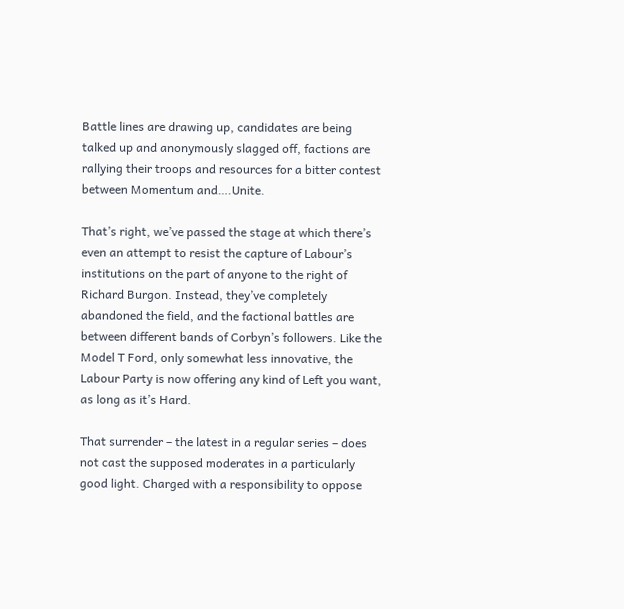Battle lines are drawing up, candidates are being talked up and anonymously slagged off, factions are rallying their troops and resources for a bitter contest between Momentum and….Unite.

That’s right, we’ve passed the stage at which there’s even an attempt to resist the capture of Labour’s institutions on the part of anyone to the right of Richard Burgon. Instead, they’ve completely abandoned the field, and the factional battles are between different bands of Corbyn’s followers. Like the Model T Ford, only somewhat less innovative, the Labour Party is now offering any kind of Left you want, as long as it’s Hard.

That surrender – the latest in a regular series – does not cast the supposed moderates in a particularly good light. Charged with a responsibility to oppose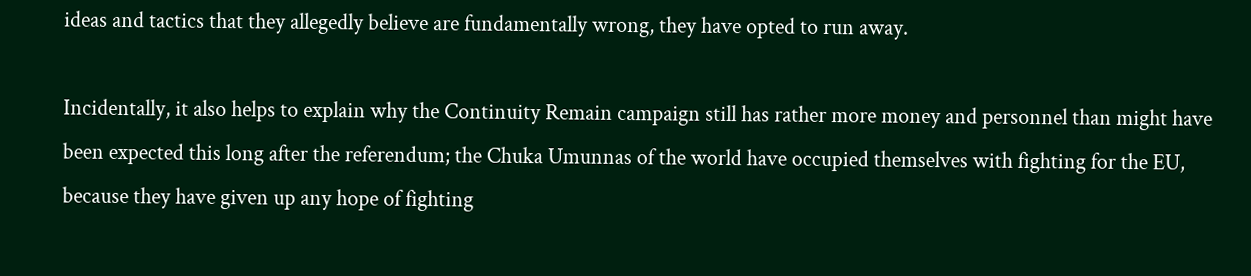ideas and tactics that they allegedly believe are fundamentally wrong, they have opted to run away.

Incidentally, it also helps to explain why the Continuity Remain campaign still has rather more money and personnel than might have been expected this long after the referendum; the Chuka Umunnas of the world have occupied themselves with fighting for the EU, because they have given up any hope of fighting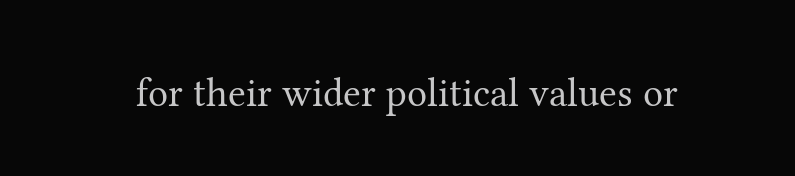for their wider political values or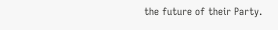the future of their Party.